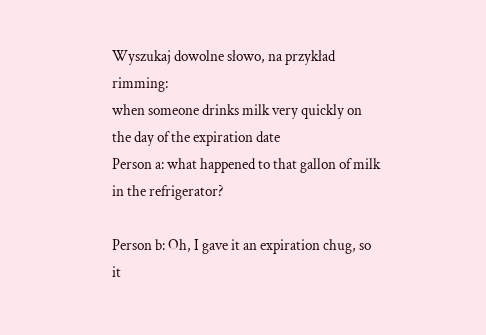Wyszukaj dowolne słowo, na przykład rimming:
when someone drinks milk very quickly on the day of the expiration date
Person a: what happened to that gallon of milk in the refrigerator?

Person b: Oh, I gave it an expiration chug, so it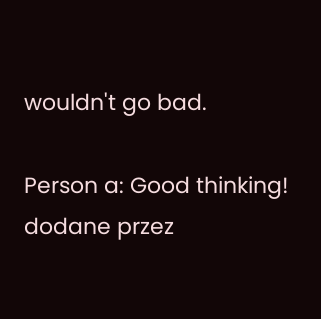wouldn't go bad.

Person a: Good thinking!
dodane przez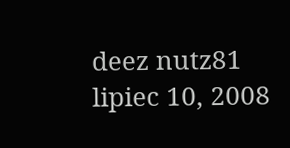deez nutz81 lipiec 10, 2008